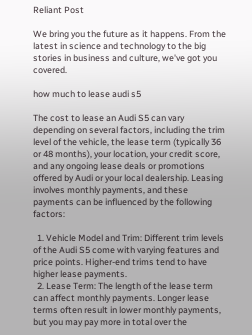Reliant Post

We bring you the future as it happens. From the latest in science and technology to the big stories in business and culture, we've got you covered.

how much to lease audi s5

The cost to lease an Audi S5 can vary depending on several factors, including the trim level of the vehicle, the lease term (typically 36 or 48 months), your location, your credit score, and any ongoing lease deals or promotions offered by Audi or your local dealership. Leasing involves monthly payments, and these payments can be influenced by the following factors:

  1. Vehicle Model and Trim: Different trim levels of the Audi S5 come with varying features and price points. Higher-end trims tend to have higher lease payments.
  2. Lease Term: The length of the lease term can affect monthly payments. Longer lease terms often result in lower monthly payments, but you may pay more in total over the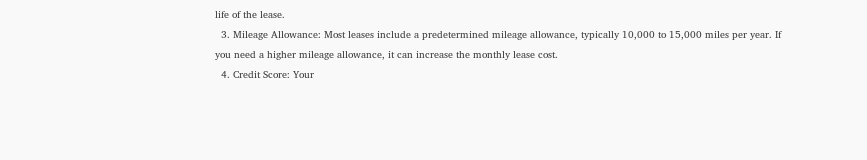life of the lease.
  3. Mileage Allowance: Most leases include a predetermined mileage allowance, typically 10,000 to 15,000 miles per year. If you need a higher mileage allowance, it can increase the monthly lease cost.
  4. Credit Score: Your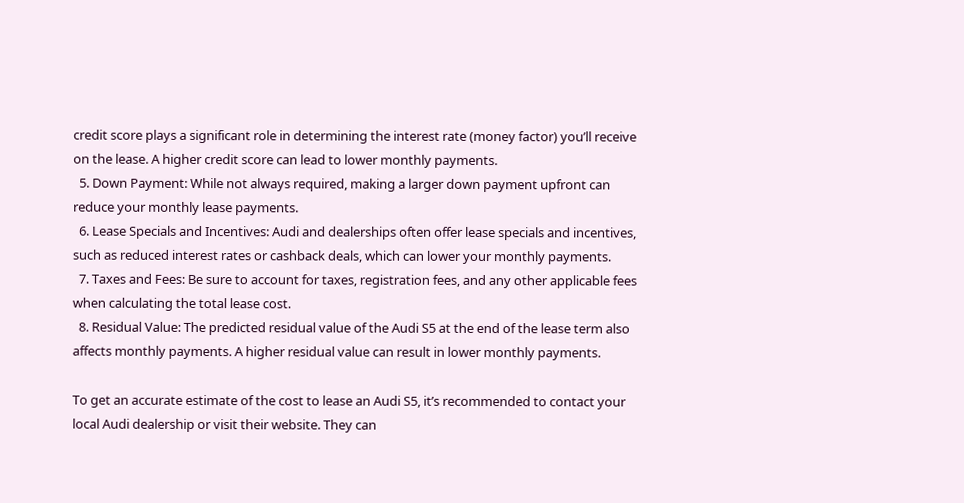credit score plays a significant role in determining the interest rate (money factor) you’ll receive on the lease. A higher credit score can lead to lower monthly payments.
  5. Down Payment: While not always required, making a larger down payment upfront can reduce your monthly lease payments.
  6. Lease Specials and Incentives: Audi and dealerships often offer lease specials and incentives, such as reduced interest rates or cashback deals, which can lower your monthly payments.
  7. Taxes and Fees: Be sure to account for taxes, registration fees, and any other applicable fees when calculating the total lease cost.
  8. Residual Value: The predicted residual value of the Audi S5 at the end of the lease term also affects monthly payments. A higher residual value can result in lower monthly payments.

To get an accurate estimate of the cost to lease an Audi S5, it’s recommended to contact your local Audi dealership or visit their website. They can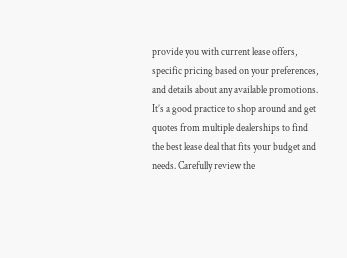provide you with current lease offers, specific pricing based on your preferences, and details about any available promotions. It’s a good practice to shop around and get quotes from multiple dealerships to find the best lease deal that fits your budget and needs. Carefully review the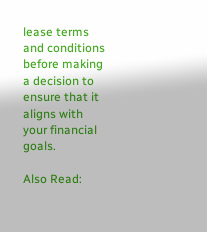lease terms and conditions before making a decision to ensure that it aligns with your financial goals.

Also Read: